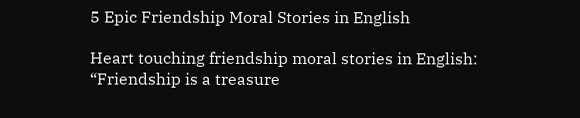5 Epic Friendship Moral Stories in English

Heart touching friendship moral stories in English: “Friendship is a treasure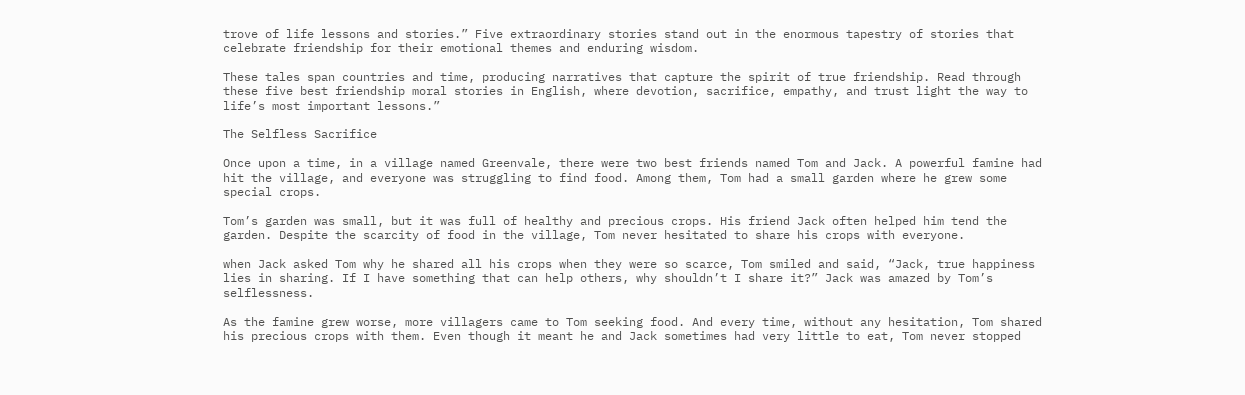trove of life lessons and stories.” Five extraordinary stories stand out in the enormous tapestry of stories that celebrate friendship for their emotional themes and enduring wisdom.

These tales span countries and time, producing narratives that capture the spirit of true friendship. Read through these five best friendship moral stories in English, where devotion, sacrifice, empathy, and trust light the way to life’s most important lessons.”

The Selfless Sacrifice

Once upon a time, in a village named Greenvale, there were two best friends named Tom and Jack. A powerful famine had hit the village, and everyone was struggling to find food. Among them, Tom had a small garden where he grew some special crops.

Tom’s garden was small, but it was full of healthy and precious crops. His friend Jack often helped him tend the garden. Despite the scarcity of food in the village, Tom never hesitated to share his crops with everyone.

when Jack asked Tom why he shared all his crops when they were so scarce, Tom smiled and said, “Jack, true happiness lies in sharing. If I have something that can help others, why shouldn’t I share it?” Jack was amazed by Tom’s selflessness.

As the famine grew worse, more villagers came to Tom seeking food. And every time, without any hesitation, Tom shared his precious crops with them. Even though it meant he and Jack sometimes had very little to eat, Tom never stopped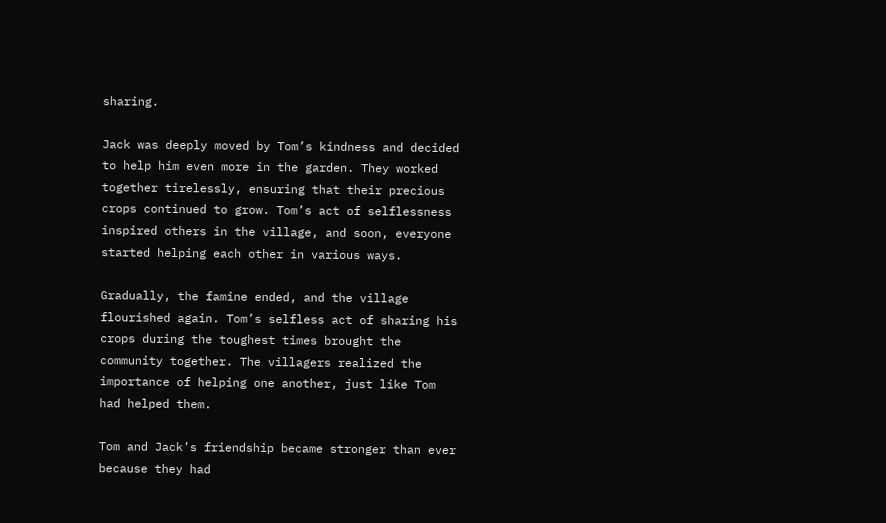sharing.

Jack was deeply moved by Tom’s kindness and decided to help him even more in the garden. They worked together tirelessly, ensuring that their precious crops continued to grow. Tom’s act of selflessness inspired others in the village, and soon, everyone started helping each other in various ways.

Gradually, the famine ended, and the village flourished again. Tom’s selfless act of sharing his crops during the toughest times brought the community together. The villagers realized the importance of helping one another, just like Tom had helped them.

Tom and Jack’s friendship became stronger than ever because they had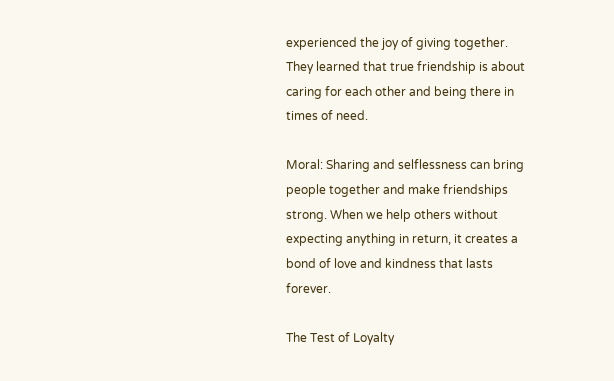experienced the joy of giving together. They learned that true friendship is about caring for each other and being there in times of need.

Moral: Sharing and selflessness can bring people together and make friendships strong. When we help others without expecting anything in return, it creates a bond of love and kindness that lasts forever.

The Test of Loyalty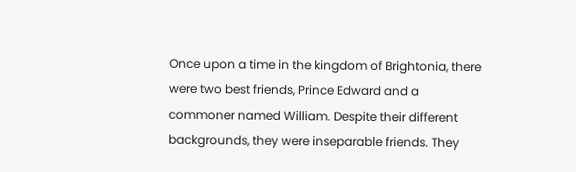Once upon a time in the kingdom of Brightonia, there were two best friends, Prince Edward and a commoner named William. Despite their different backgrounds, they were inseparable friends. They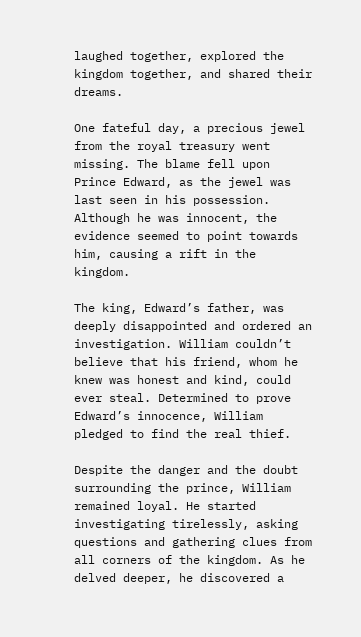laughed together, explored the kingdom together, and shared their dreams.

One fateful day, a precious jewel from the royal treasury went missing. The blame fell upon Prince Edward, as the jewel was last seen in his possession. Although he was innocent, the evidence seemed to point towards him, causing a rift in the kingdom.

The king, Edward’s father, was deeply disappointed and ordered an investigation. William couldn’t believe that his friend, whom he knew was honest and kind, could ever steal. Determined to prove Edward’s innocence, William pledged to find the real thief.

Despite the danger and the doubt surrounding the prince, William remained loyal. He started investigating tirelessly, asking questions and gathering clues from all corners of the kingdom. As he delved deeper, he discovered a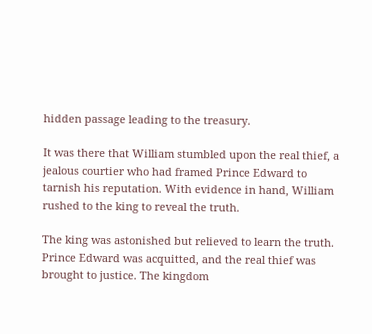hidden passage leading to the treasury.

It was there that William stumbled upon the real thief, a jealous courtier who had framed Prince Edward to tarnish his reputation. With evidence in hand, William rushed to the king to reveal the truth.

The king was astonished but relieved to learn the truth. Prince Edward was acquitted, and the real thief was brought to justice. The kingdom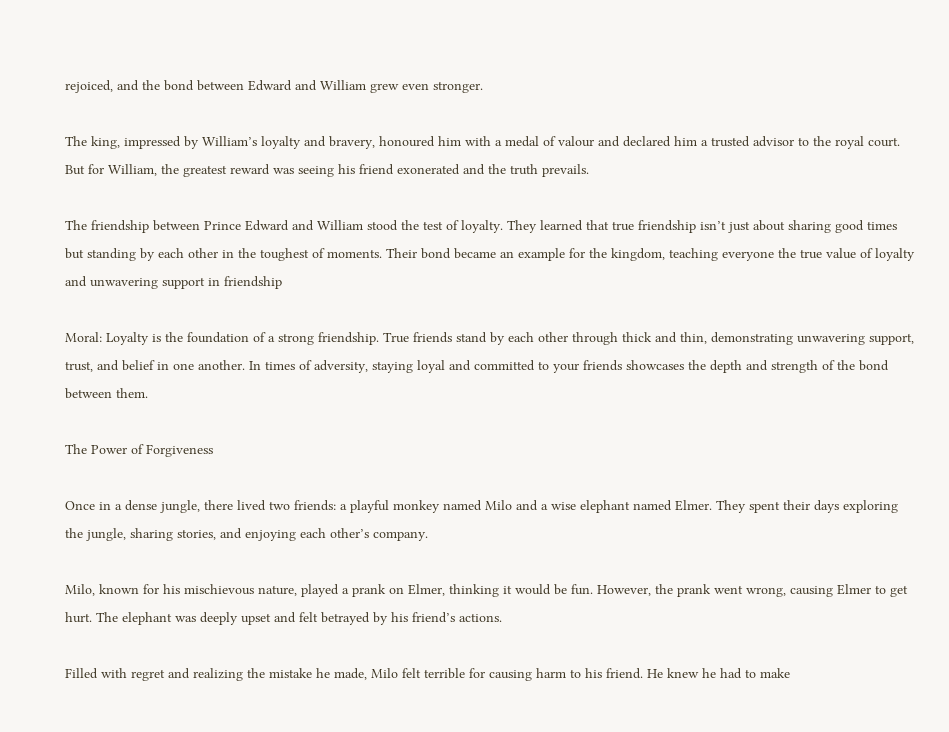rejoiced, and the bond between Edward and William grew even stronger.

The king, impressed by William’s loyalty and bravery, honoured him with a medal of valour and declared him a trusted advisor to the royal court. But for William, the greatest reward was seeing his friend exonerated and the truth prevails.

The friendship between Prince Edward and William stood the test of loyalty. They learned that true friendship isn’t just about sharing good times but standing by each other in the toughest of moments. Their bond became an example for the kingdom, teaching everyone the true value of loyalty and unwavering support in friendship

Moral: Loyalty is the foundation of a strong friendship. True friends stand by each other through thick and thin, demonstrating unwavering support, trust, and belief in one another. In times of adversity, staying loyal and committed to your friends showcases the depth and strength of the bond between them.

The Power of Forgiveness

Once in a dense jungle, there lived two friends: a playful monkey named Milo and a wise elephant named Elmer. They spent their days exploring the jungle, sharing stories, and enjoying each other’s company.

Milo, known for his mischievous nature, played a prank on Elmer, thinking it would be fun. However, the prank went wrong, causing Elmer to get hurt. The elephant was deeply upset and felt betrayed by his friend’s actions.

Filled with regret and realizing the mistake he made, Milo felt terrible for causing harm to his friend. He knew he had to make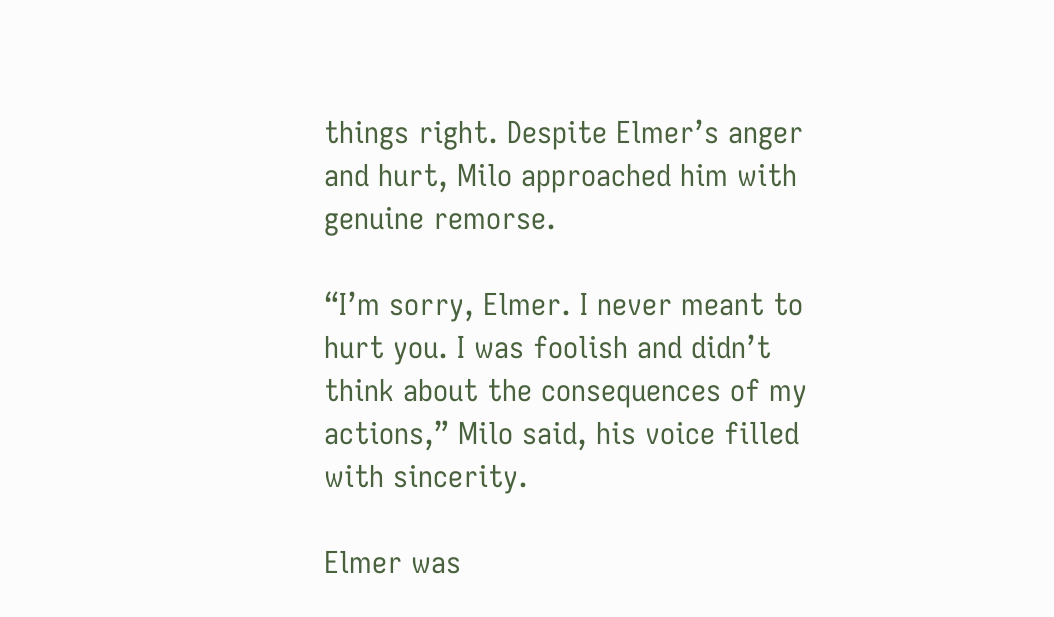things right. Despite Elmer’s anger and hurt, Milo approached him with genuine remorse.

“I’m sorry, Elmer. I never meant to hurt you. I was foolish and didn’t think about the consequences of my actions,” Milo said, his voice filled with sincerity.

Elmer was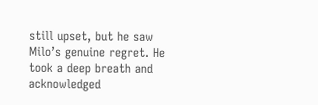still upset, but he saw Milo’s genuine regret. He took a deep breath and acknowledged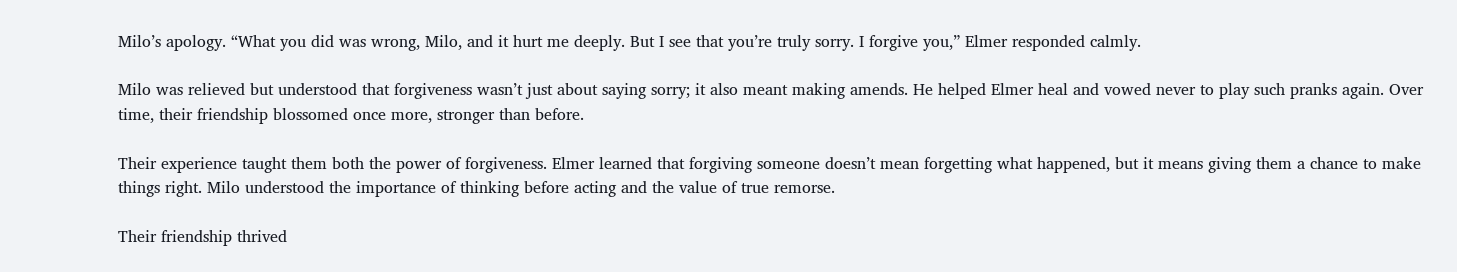Milo’s apology. “What you did was wrong, Milo, and it hurt me deeply. But I see that you’re truly sorry. I forgive you,” Elmer responded calmly.

Milo was relieved but understood that forgiveness wasn’t just about saying sorry; it also meant making amends. He helped Elmer heal and vowed never to play such pranks again. Over time, their friendship blossomed once more, stronger than before.

Their experience taught them both the power of forgiveness. Elmer learned that forgiving someone doesn’t mean forgetting what happened, but it means giving them a chance to make things right. Milo understood the importance of thinking before acting and the value of true remorse.

Their friendship thrived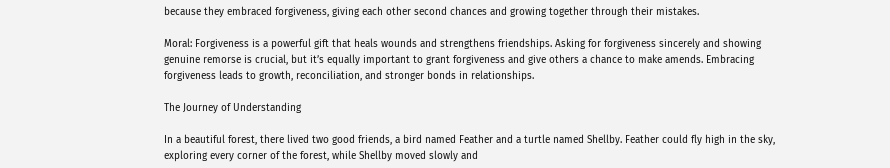because they embraced forgiveness, giving each other second chances and growing together through their mistakes.

Moral: Forgiveness is a powerful gift that heals wounds and strengthens friendships. Asking for forgiveness sincerely and showing genuine remorse is crucial, but it’s equally important to grant forgiveness and give others a chance to make amends. Embracing forgiveness leads to growth, reconciliation, and stronger bonds in relationships.

The Journey of Understanding

In a beautiful forest, there lived two good friends, a bird named Feather and a turtle named Shellby. Feather could fly high in the sky, exploring every corner of the forest, while Shellby moved slowly and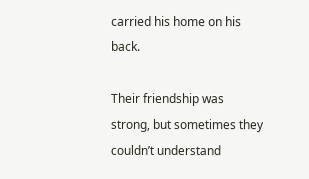carried his home on his back.

Their friendship was strong, but sometimes they couldn’t understand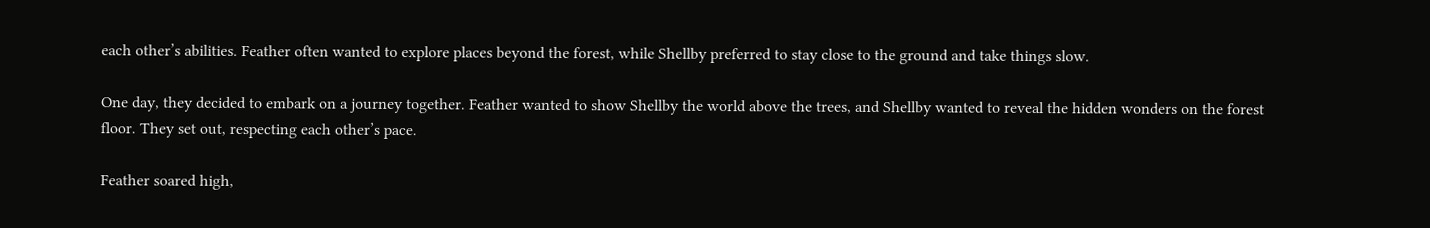each other’s abilities. Feather often wanted to explore places beyond the forest, while Shellby preferred to stay close to the ground and take things slow.

One day, they decided to embark on a journey together. Feather wanted to show Shellby the world above the trees, and Shellby wanted to reveal the hidden wonders on the forest floor. They set out, respecting each other’s pace.

Feather soared high,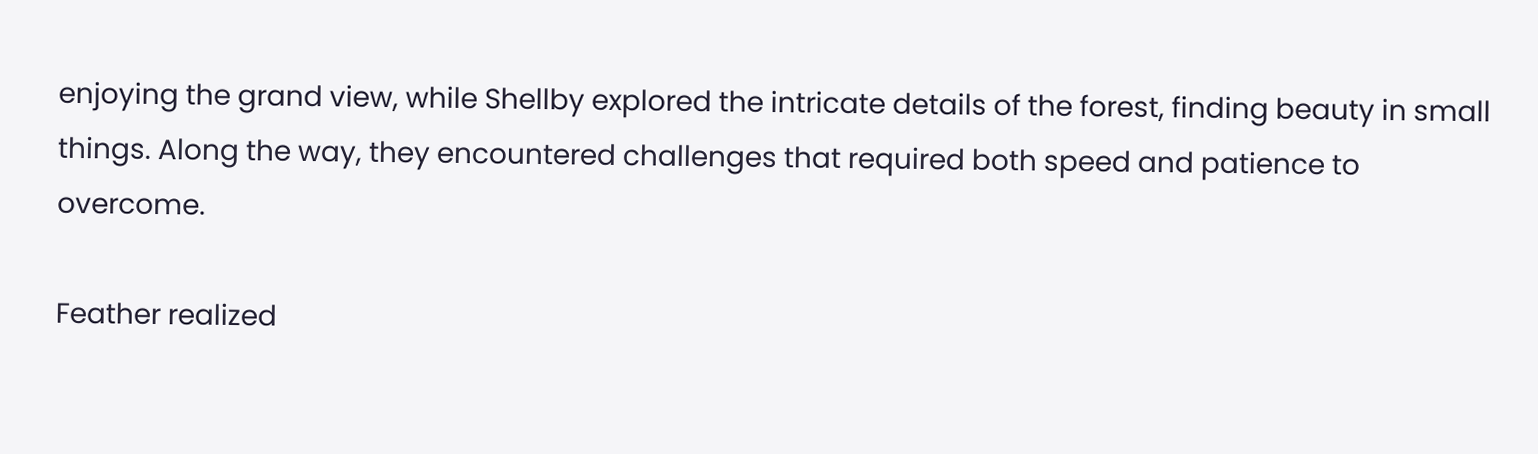enjoying the grand view, while Shellby explored the intricate details of the forest, finding beauty in small things. Along the way, they encountered challenges that required both speed and patience to overcome.

Feather realized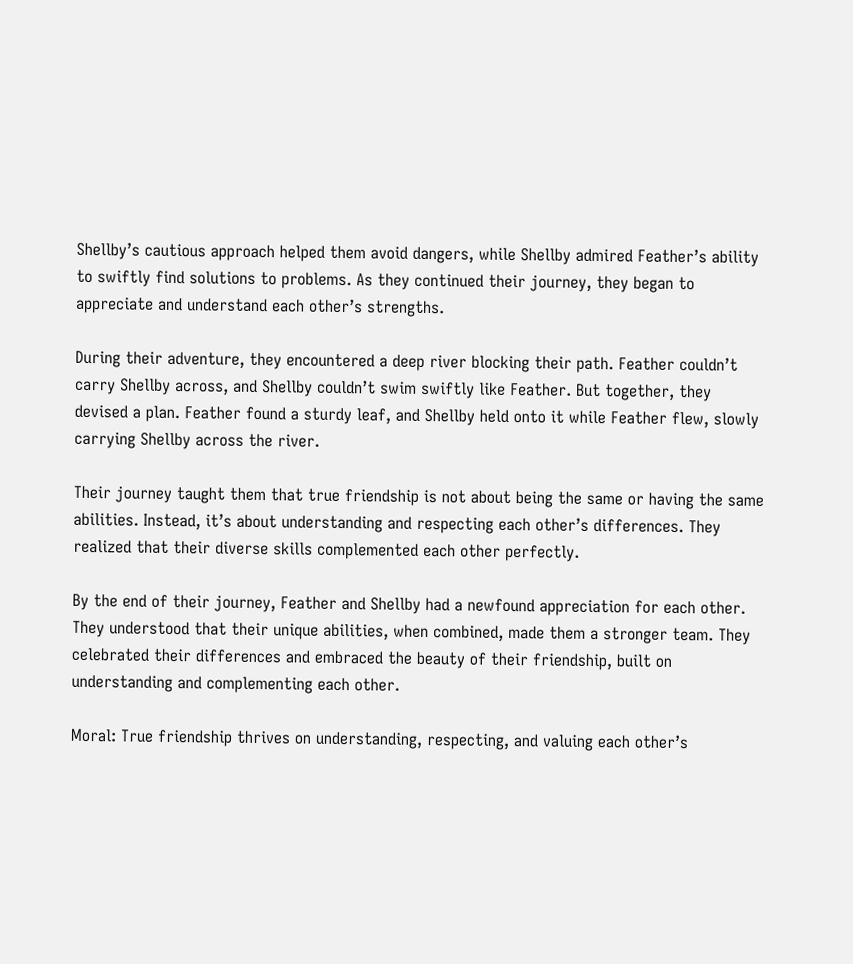Shellby’s cautious approach helped them avoid dangers, while Shellby admired Feather’s ability to swiftly find solutions to problems. As they continued their journey, they began to appreciate and understand each other’s strengths.

During their adventure, they encountered a deep river blocking their path. Feather couldn’t carry Shellby across, and Shellby couldn’t swim swiftly like Feather. But together, they devised a plan. Feather found a sturdy leaf, and Shellby held onto it while Feather flew, slowly carrying Shellby across the river.

Their journey taught them that true friendship is not about being the same or having the same abilities. Instead, it’s about understanding and respecting each other’s differences. They realized that their diverse skills complemented each other perfectly.

By the end of their journey, Feather and Shellby had a newfound appreciation for each other. They understood that their unique abilities, when combined, made them a stronger team. They celebrated their differences and embraced the beauty of their friendship, built on understanding and complementing each other.

Moral: True friendship thrives on understanding, respecting, and valuing each other’s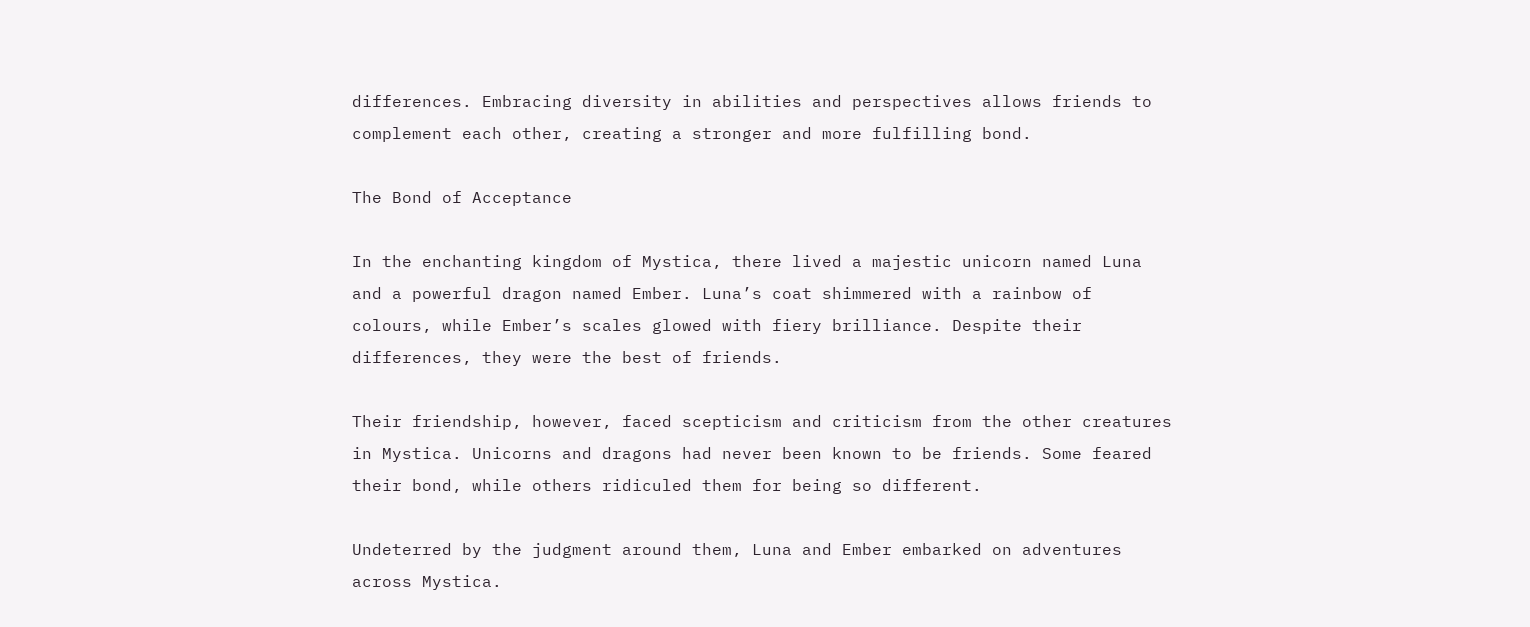differences. Embracing diversity in abilities and perspectives allows friends to complement each other, creating a stronger and more fulfilling bond.

The Bond of Acceptance

In the enchanting kingdom of Mystica, there lived a majestic unicorn named Luna and a powerful dragon named Ember. Luna’s coat shimmered with a rainbow of colours, while Ember’s scales glowed with fiery brilliance. Despite their differences, they were the best of friends.

Their friendship, however, faced scepticism and criticism from the other creatures in Mystica. Unicorns and dragons had never been known to be friends. Some feared their bond, while others ridiculed them for being so different.

Undeterred by the judgment around them, Luna and Ember embarked on adventures across Mystica.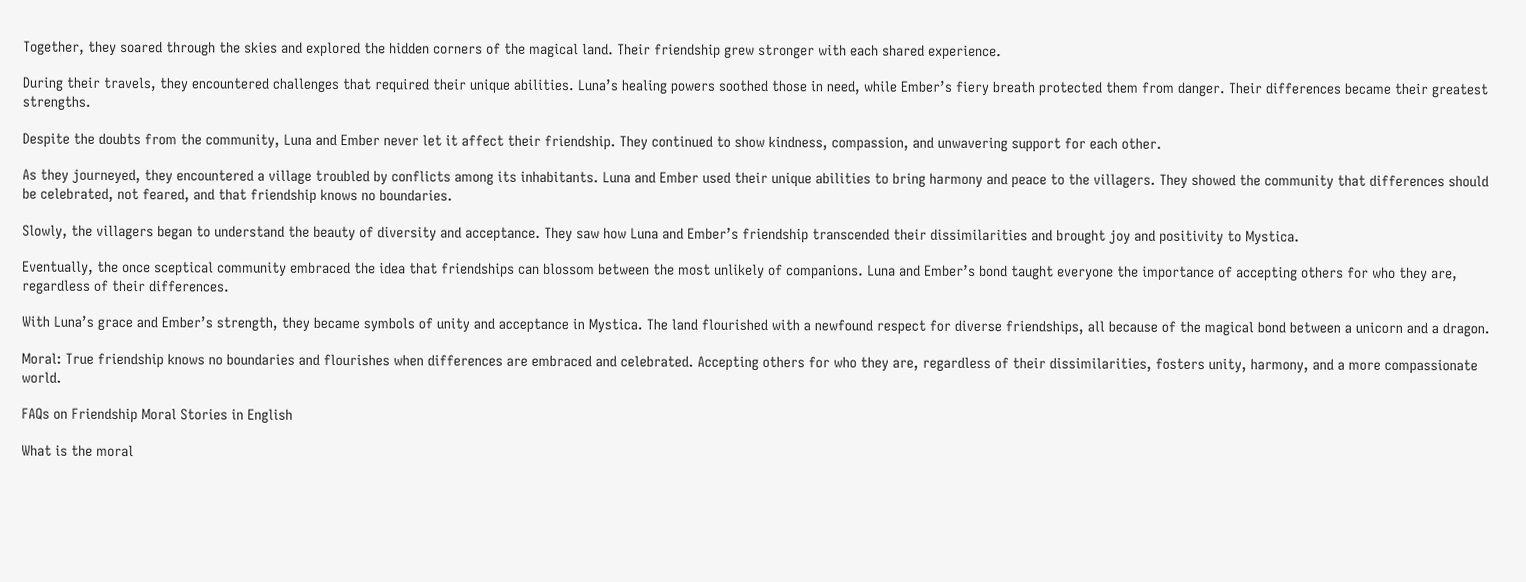Together, they soared through the skies and explored the hidden corners of the magical land. Their friendship grew stronger with each shared experience.

During their travels, they encountered challenges that required their unique abilities. Luna’s healing powers soothed those in need, while Ember’s fiery breath protected them from danger. Their differences became their greatest strengths.

Despite the doubts from the community, Luna and Ember never let it affect their friendship. They continued to show kindness, compassion, and unwavering support for each other.

As they journeyed, they encountered a village troubled by conflicts among its inhabitants. Luna and Ember used their unique abilities to bring harmony and peace to the villagers. They showed the community that differences should be celebrated, not feared, and that friendship knows no boundaries.

Slowly, the villagers began to understand the beauty of diversity and acceptance. They saw how Luna and Ember’s friendship transcended their dissimilarities and brought joy and positivity to Mystica.

Eventually, the once sceptical community embraced the idea that friendships can blossom between the most unlikely of companions. Luna and Ember’s bond taught everyone the importance of accepting others for who they are, regardless of their differences.

With Luna’s grace and Ember’s strength, they became symbols of unity and acceptance in Mystica. The land flourished with a newfound respect for diverse friendships, all because of the magical bond between a unicorn and a dragon.

Moral: True friendship knows no boundaries and flourishes when differences are embraced and celebrated. Accepting others for who they are, regardless of their dissimilarities, fosters unity, harmony, and a more compassionate world.

FAQs on Friendship Moral Stories in English

What is the moral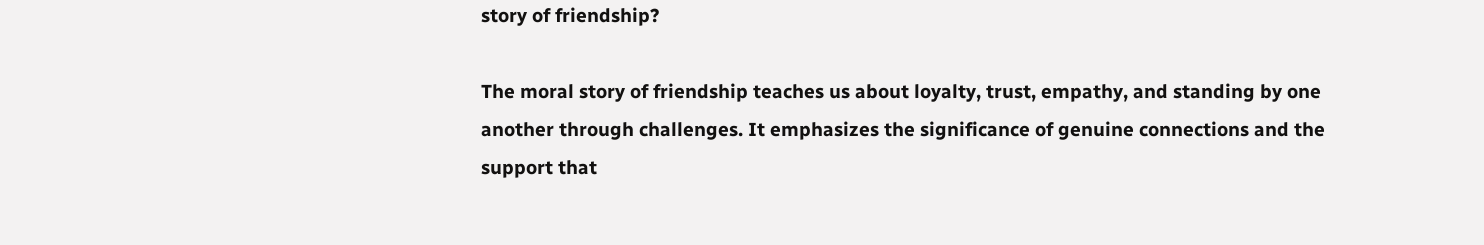story of friendship?

The moral story of friendship teaches us about loyalty, trust, empathy, and standing by one another through challenges. It emphasizes the significance of genuine connections and the support that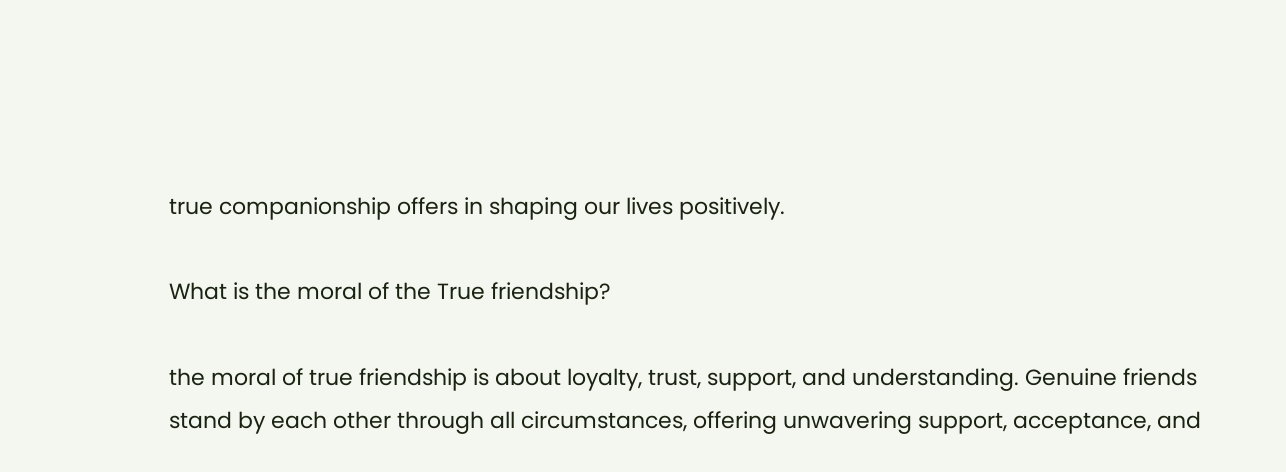true companionship offers in shaping our lives positively.

What is the moral of the True friendship?

the moral of true friendship is about loyalty, trust, support, and understanding. Genuine friends stand by each other through all circumstances, offering unwavering support, acceptance, and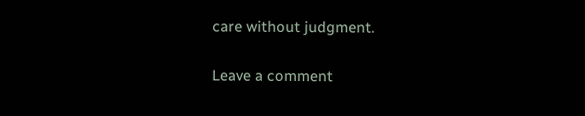care without judgment.

Leave a comment